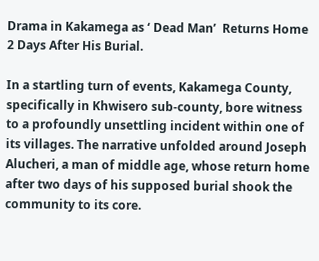Drama in Kakamega as ‘ Dead Man’  Returns Home 2 Days After His Burial.

In a startling turn of events, Kakamega County, specifically in Khwisero sub-county, bore witness to a profoundly unsettling incident within one of its villages. The narrative unfolded around Joseph Alucheri, a man of middle age, whose return home after two days of his supposed burial shook the community to its core.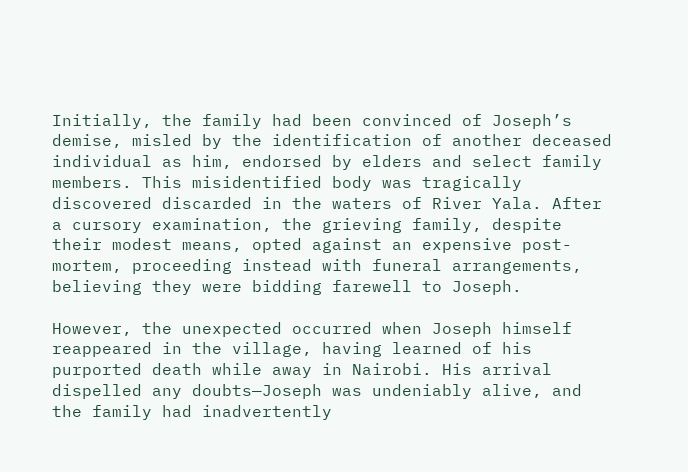Initially, the family had been convinced of Joseph’s demise, misled by the identification of another deceased individual as him, endorsed by elders and select family members. This misidentified body was tragically discovered discarded in the waters of River Yala. After a cursory examination, the grieving family, despite their modest means, opted against an expensive post-mortem, proceeding instead with funeral arrangements, believing they were bidding farewell to Joseph.

However, the unexpected occurred when Joseph himself reappeared in the village, having learned of his purported death while away in Nairobi. His arrival dispelled any doubts—Joseph was undeniably alive, and the family had inadvertently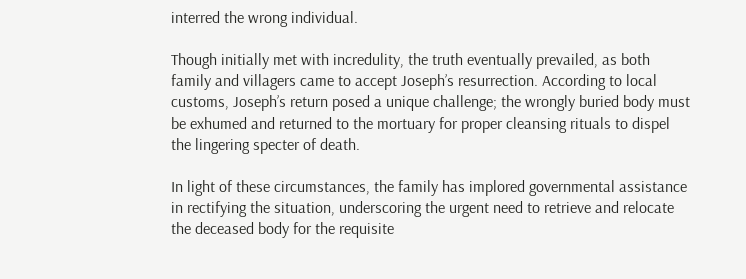interred the wrong individual.

Though initially met with incredulity, the truth eventually prevailed, as both family and villagers came to accept Joseph’s resurrection. According to local customs, Joseph’s return posed a unique challenge; the wrongly buried body must be exhumed and returned to the mortuary for proper cleansing rituals to dispel the lingering specter of death.

In light of these circumstances, the family has implored governmental assistance in rectifying the situation, underscoring the urgent need to retrieve and relocate the deceased body for the requisite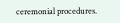ceremonial procedures.